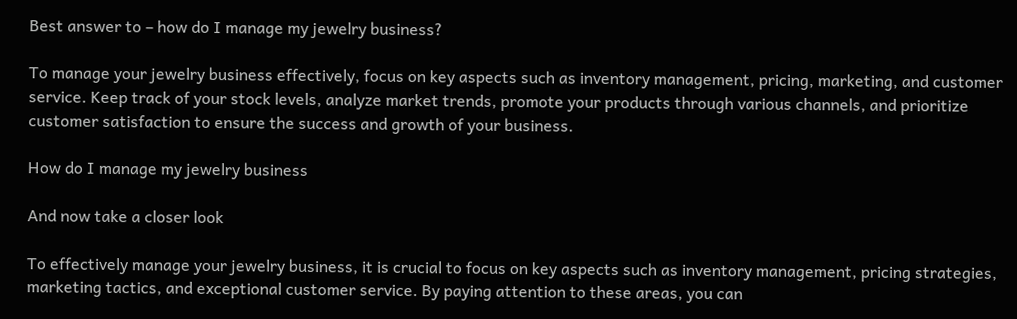Best answer to – how do I manage my jewelry business?

To manage your jewelry business effectively, focus on key aspects such as inventory management, pricing, marketing, and customer service. Keep track of your stock levels, analyze market trends, promote your products through various channels, and prioritize customer satisfaction to ensure the success and growth of your business.

How do I manage my jewelry business

And now take a closer look

To effectively manage your jewelry business, it is crucial to focus on key aspects such as inventory management, pricing strategies, marketing tactics, and exceptional customer service. By paying attention to these areas, you can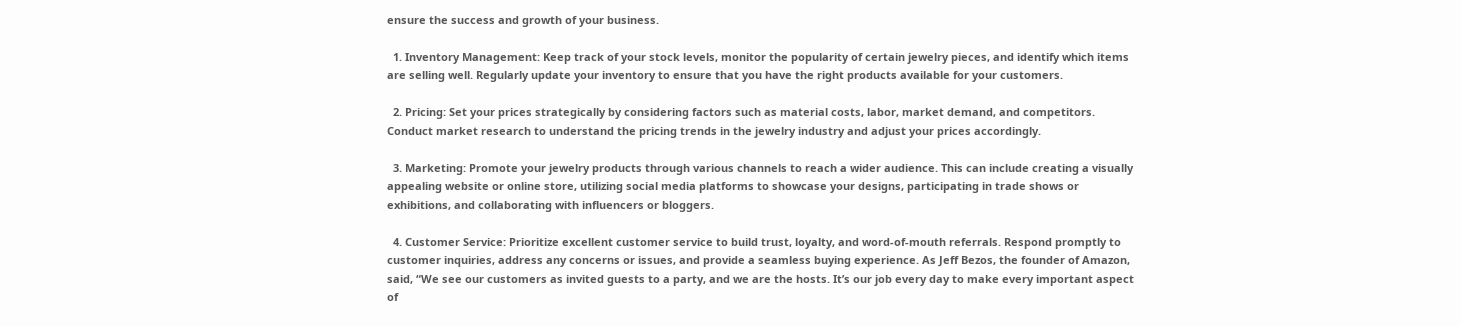ensure the success and growth of your business.

  1. Inventory Management: Keep track of your stock levels, monitor the popularity of certain jewelry pieces, and identify which items are selling well. Regularly update your inventory to ensure that you have the right products available for your customers.

  2. Pricing: Set your prices strategically by considering factors such as material costs, labor, market demand, and competitors. Conduct market research to understand the pricing trends in the jewelry industry and adjust your prices accordingly.

  3. Marketing: Promote your jewelry products through various channels to reach a wider audience. This can include creating a visually appealing website or online store, utilizing social media platforms to showcase your designs, participating in trade shows or exhibitions, and collaborating with influencers or bloggers.

  4. Customer Service: Prioritize excellent customer service to build trust, loyalty, and word-of-mouth referrals. Respond promptly to customer inquiries, address any concerns or issues, and provide a seamless buying experience. As Jeff Bezos, the founder of Amazon, said, “We see our customers as invited guests to a party, and we are the hosts. It’s our job every day to make every important aspect of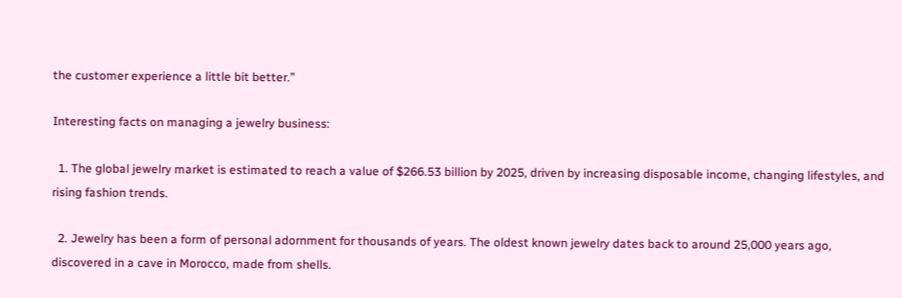the customer experience a little bit better.”

Interesting facts on managing a jewelry business:

  1. The global jewelry market is estimated to reach a value of $266.53 billion by 2025, driven by increasing disposable income, changing lifestyles, and rising fashion trends.

  2. Jewelry has been a form of personal adornment for thousands of years. The oldest known jewelry dates back to around 25,000 years ago, discovered in a cave in Morocco, made from shells.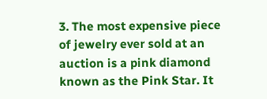3. The most expensive piece of jewelry ever sold at an auction is a pink diamond known as the Pink Star. It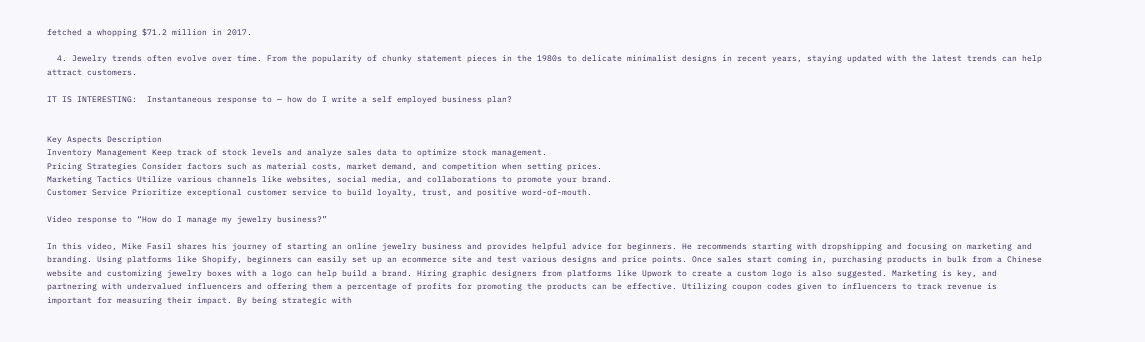fetched a whopping $71.2 million in 2017.

  4. Jewelry trends often evolve over time. From the popularity of chunky statement pieces in the 1980s to delicate minimalist designs in recent years, staying updated with the latest trends can help attract customers.

IT IS INTERESTING:  Instantaneous response to — how do I write a self employed business plan?


Key Aspects Description
Inventory Management Keep track of stock levels and analyze sales data to optimize stock management.
Pricing Strategies Consider factors such as material costs, market demand, and competition when setting prices.
Marketing Tactics Utilize various channels like websites, social media, and collaborations to promote your brand.
Customer Service Prioritize exceptional customer service to build loyalty, trust, and positive word-of-mouth.

Video response to “How do I manage my jewelry business?”

In this video, Mike Fasil shares his journey of starting an online jewelry business and provides helpful advice for beginners. He recommends starting with dropshipping and focusing on marketing and branding. Using platforms like Shopify, beginners can easily set up an ecommerce site and test various designs and price points. Once sales start coming in, purchasing products in bulk from a Chinese website and customizing jewelry boxes with a logo can help build a brand. Hiring graphic designers from platforms like Upwork to create a custom logo is also suggested. Marketing is key, and partnering with undervalued influencers and offering them a percentage of profits for promoting the products can be effective. Utilizing coupon codes given to influencers to track revenue is important for measuring their impact. By being strategic with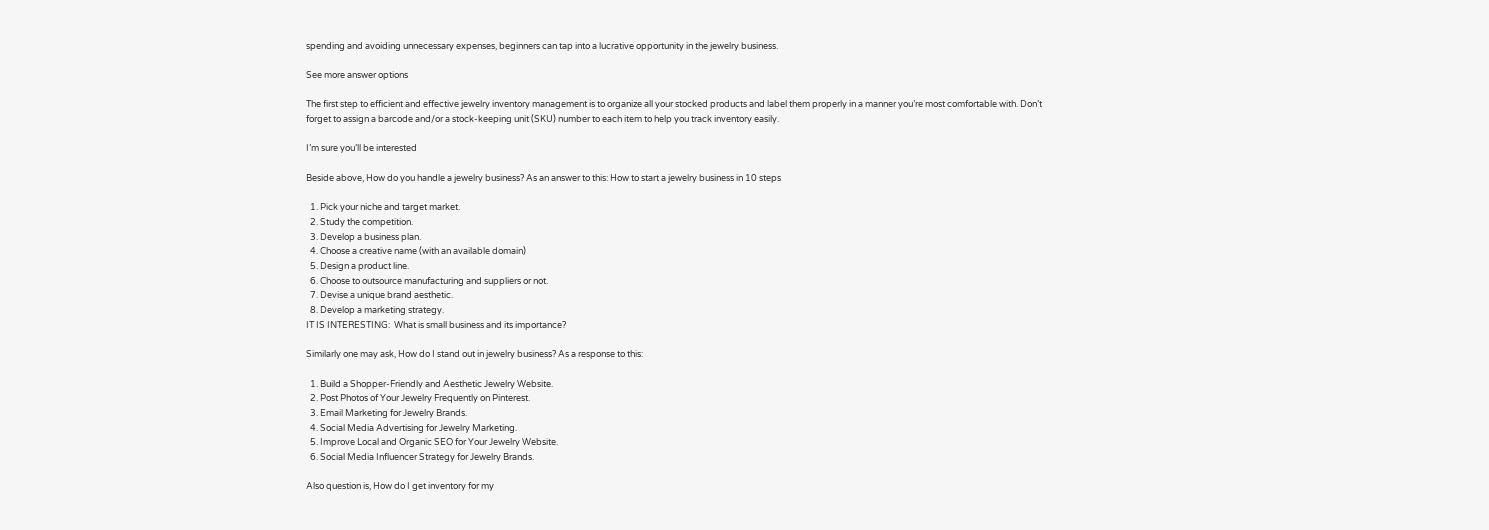spending and avoiding unnecessary expenses, beginners can tap into a lucrative opportunity in the jewelry business.

See more answer options

The first step to efficient and effective jewelry inventory management is to organize all your stocked products and label them properly in a manner you’re most comfortable with. Don’t forget to assign a barcode and/or a stock-keeping unit (SKU) number to each item to help you track inventory easily.

I’m sure you’ll be interested

Beside above, How do you handle a jewelry business? As an answer to this: How to start a jewelry business in 10 steps

  1. Pick your niche and target market.
  2. Study the competition.
  3. Develop a business plan.
  4. Choose a creative name (with an available domain)
  5. Design a product line.
  6. Choose to outsource manufacturing and suppliers or not.
  7. Devise a unique brand aesthetic.
  8. Develop a marketing strategy.
IT IS INTERESTING:  What is small business and its importance?

Similarly one may ask, How do I stand out in jewelry business? As a response to this:

  1. Build a Shopper-Friendly and Aesthetic Jewelry Website.
  2. Post Photos of Your Jewelry Frequently on Pinterest.
  3. Email Marketing for Jewelry Brands.
  4. Social Media Advertising for Jewelry Marketing.
  5. Improve Local and Organic SEO for Your Jewelry Website.
  6. Social Media Influencer Strategy for Jewelry Brands.

Also question is, How do I get inventory for my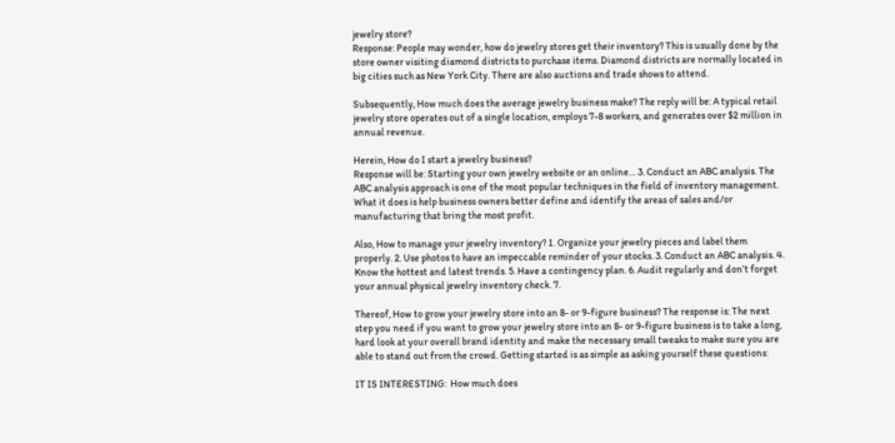jewelry store?
Response: People may wonder, how do jewelry stores get their inventory? This is usually done by the store owner visiting diamond districts to purchase items. Diamond districts are normally located in big cities such as New York City. There are also auctions and trade shows to attend.

Subsequently, How much does the average jewelry business make? The reply will be: A typical retail jewelry store operates out of a single location, employs 7-8 workers, and generates over $2 million in annual revenue.

Herein, How do I start a jewelry business?
Response will be: Starting your own jewelry website or an online… 3. Conduct an ABC analysis. The ABC analysis approach is one of the most popular techniques in the field of inventory management. What it does is help business owners better define and identify the areas of sales and/or manufacturing that bring the most profit.

Also, How to manage your jewelry inventory? 1. Organize your jewelry pieces and label them properly. 2. Use photos to have an impeccable reminder of your stocks. 3. Conduct an ABC analysis. 4. Know the hottest and latest trends. 5. Have a contingency plan. 6. Audit regularly and don’t forget your annual physical jewelry inventory check. 7.

Thereof, How to grow your jewelry store into an 8- or 9-figure business? The response is: The next step you need if you want to grow your jewelry store into an 8- or 9-figure business is to take a long, hard look at your overall brand identity and make the necessary small tweaks to make sure you are able to stand out from the crowd. Getting started is as simple as asking yourself these questions:

IT IS INTERESTING:  How much does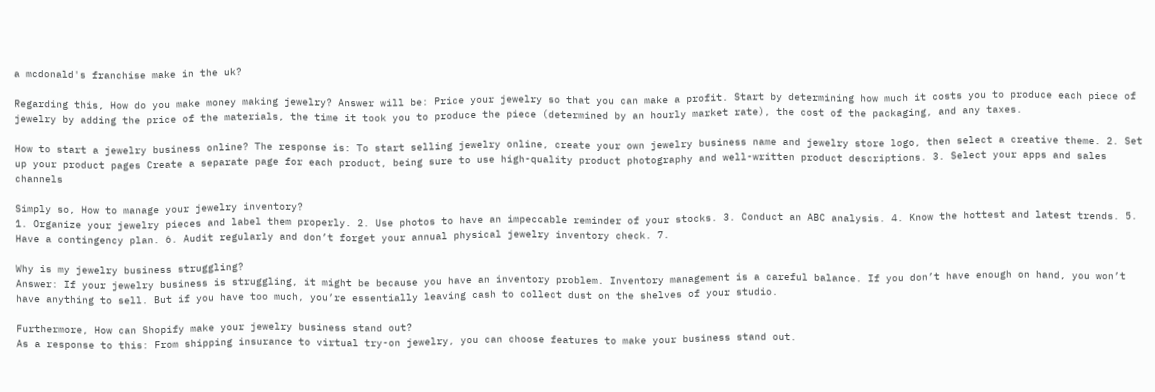a mcdonald's franchise make in the uk?

Regarding this, How do you make money making jewelry? Answer will be: Price your jewelry so that you can make a profit. Start by determining how much it costs you to produce each piece of jewelry by adding the price of the materials, the time it took you to produce the piece (determined by an hourly market rate), the cost of the packaging, and any taxes.

How to start a jewelry business online? The response is: To start selling jewelry online, create your own jewelry business name and jewelry store logo, then select a creative theme. 2. Set up your product pages Create a separate page for each product, being sure to use high-quality product photography and well-written product descriptions. 3. Select your apps and sales channels

Simply so, How to manage your jewelry inventory?
1. Organize your jewelry pieces and label them properly. 2. Use photos to have an impeccable reminder of your stocks. 3. Conduct an ABC analysis. 4. Know the hottest and latest trends. 5. Have a contingency plan. 6. Audit regularly and don’t forget your annual physical jewelry inventory check. 7.

Why is my jewelry business struggling?
Answer: If your jewelry business is struggling, it might be because you have an inventory problem. Inventory management is a careful balance. If you don’t have enough on hand, you won’t have anything to sell. But if you have too much, you’re essentially leaving cash to collect dust on the shelves of your studio.

Furthermore, How can Shopify make your jewelry business stand out?
As a response to this: From shipping insurance to virtual try-on jewelry, you can choose features to make your business stand out.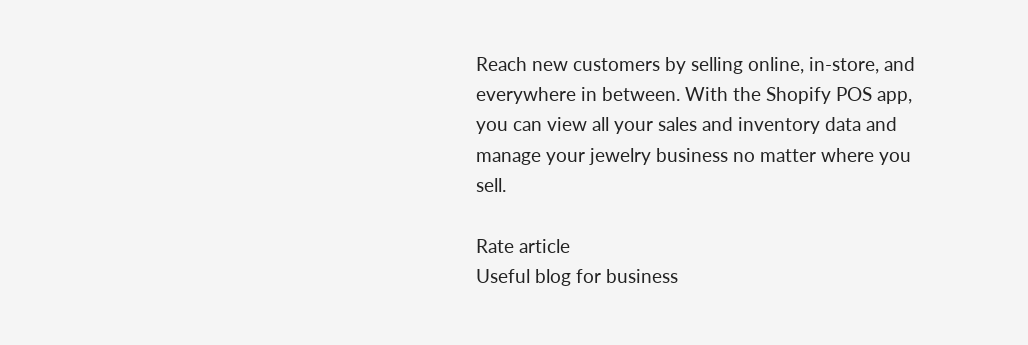Reach new customers by selling online, in-store, and everywhere in between. With the Shopify POS app, you can view all your sales and inventory data and manage your jewelry business no matter where you sell.

Rate article
Useful blog for business